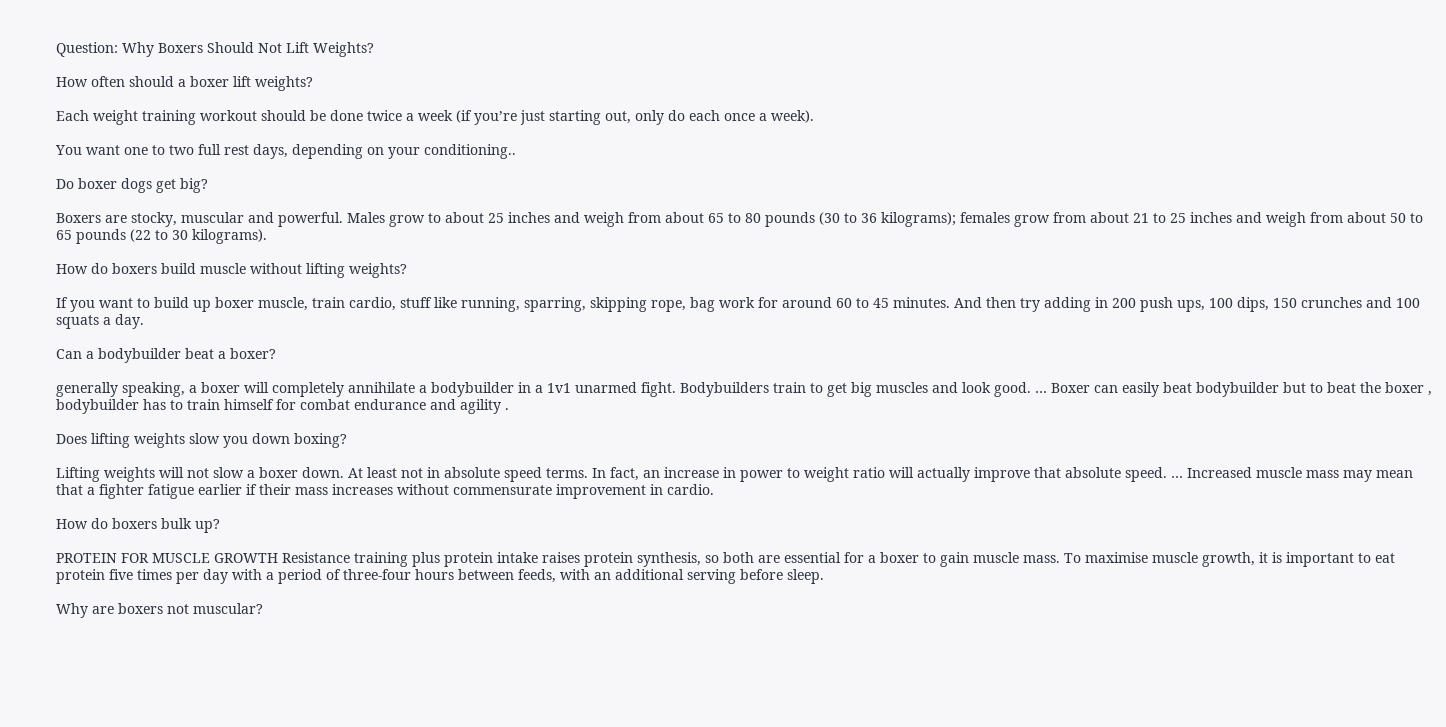Question: Why Boxers Should Not Lift Weights?

How often should a boxer lift weights?

Each weight training workout should be done twice a week (if you’re just starting out, only do each once a week).

You want one to two full rest days, depending on your conditioning..

Do boxer dogs get big?

Boxers are stocky, muscular and powerful. Males grow to about 25 inches and weigh from about 65 to 80 pounds (30 to 36 kilograms); females grow from about 21 to 25 inches and weigh from about 50 to 65 pounds (22 to 30 kilograms).

How do boxers build muscle without lifting weights?

If you want to build up boxer muscle, train cardio, stuff like running, sparring, skipping rope, bag work for around 60 to 45 minutes. And then try adding in 200 push ups, 100 dips, 150 crunches and 100 squats a day.

Can a bodybuilder beat a boxer?

generally speaking, a boxer will completely annihilate a bodybuilder in a 1v1 unarmed fight. Bodybuilders train to get big muscles and look good. … Boxer can easily beat bodybuilder but to beat the boxer , bodybuilder has to train himself for combat endurance and agility .

Does lifting weights slow you down boxing?

Lifting weights will not slow a boxer down. At least not in absolute speed terms. In fact, an increase in power to weight ratio will actually improve that absolute speed. … Increased muscle mass may mean that a fighter fatigue earlier if their mass increases without commensurate improvement in cardio.

How do boxers bulk up?

PROTEIN FOR MUSCLE GROWTH Resistance training plus protein intake raises protein synthesis, so both are essential for a boxer to gain muscle mass. To maximise muscle growth, it is important to eat protein five times per day with a period of three-four hours between feeds, with an additional serving before sleep.

Why are boxers not muscular?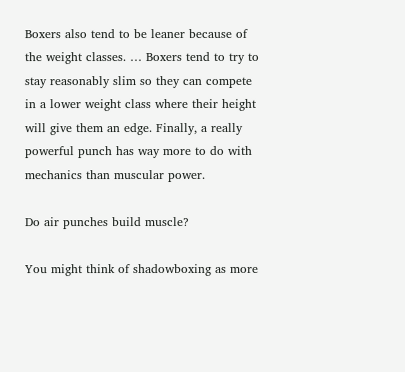Boxers also tend to be leaner because of the weight classes. … Boxers tend to try to stay reasonably slim so they can compete in a lower weight class where their height will give them an edge. Finally, a really powerful punch has way more to do with mechanics than muscular power.

Do air punches build muscle?

You might think of shadowboxing as more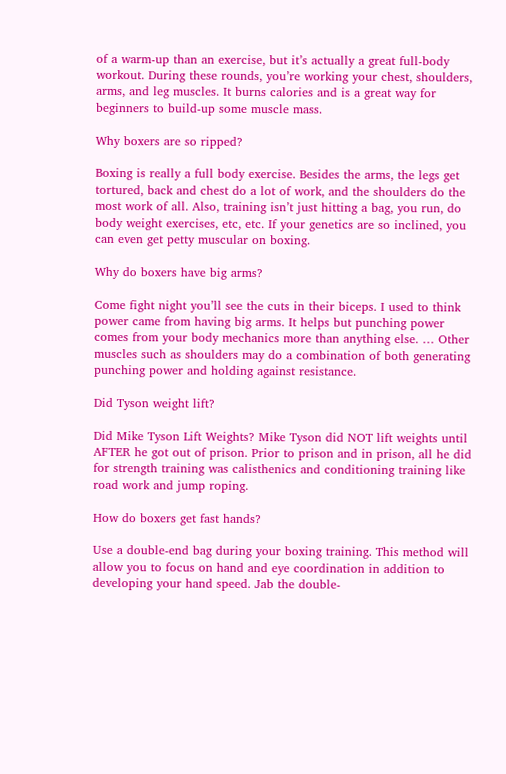of a warm-up than an exercise, but it’s actually a great full-body workout. During these rounds, you’re working your chest, shoulders, arms, and leg muscles. It burns calories and is a great way for beginners to build-up some muscle mass.

Why boxers are so ripped?

Boxing is really a full body exercise. Besides the arms, the legs get tortured, back and chest do a lot of work, and the shoulders do the most work of all. Also, training isn’t just hitting a bag, you run, do body weight exercises, etc, etc. If your genetics are so inclined, you can even get petty muscular on boxing.

Why do boxers have big arms?

Come fight night you’ll see the cuts in their biceps. I used to think power came from having big arms. It helps but punching power comes from your body mechanics more than anything else. … Other muscles such as shoulders may do a combination of both generating punching power and holding against resistance.

Did Tyson weight lift?

Did Mike Tyson Lift Weights? Mike Tyson did NOT lift weights until AFTER he got out of prison. Prior to prison and in prison, all he did for strength training was calisthenics and conditioning training like road work and jump roping.

How do boxers get fast hands?

Use a double-end bag during your boxing training. This method will allow you to focus on hand and eye coordination in addition to developing your hand speed. Jab the double-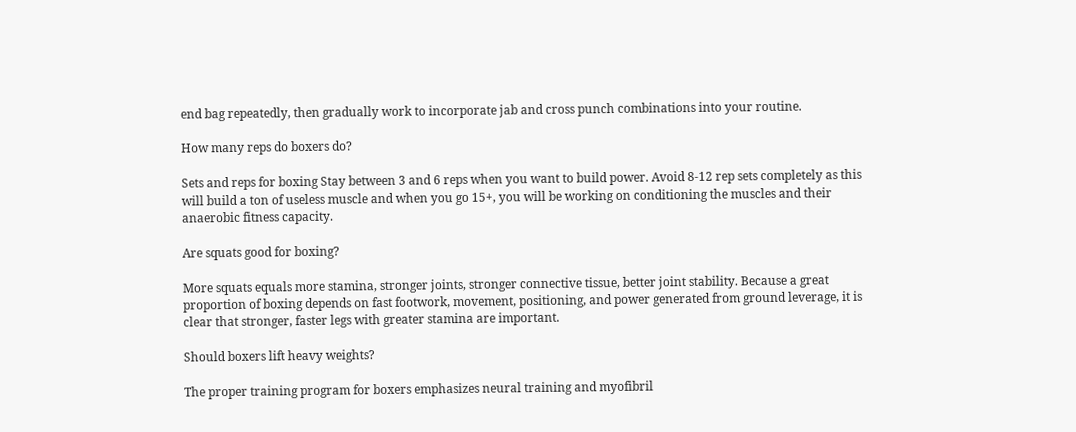end bag repeatedly, then gradually work to incorporate jab and cross punch combinations into your routine.

How many reps do boxers do?

Sets and reps for boxing Stay between 3 and 6 reps when you want to build power. Avoid 8-12 rep sets completely as this will build a ton of useless muscle and when you go 15+, you will be working on conditioning the muscles and their anaerobic fitness capacity.

Are squats good for boxing?

More squats equals more stamina, stronger joints, stronger connective tissue, better joint stability. Because a great proportion of boxing depends on fast footwork, movement, positioning, and power generated from ground leverage, it is clear that stronger, faster legs with greater stamina are important.

Should boxers lift heavy weights?

The proper training program for boxers emphasizes neural training and myofibril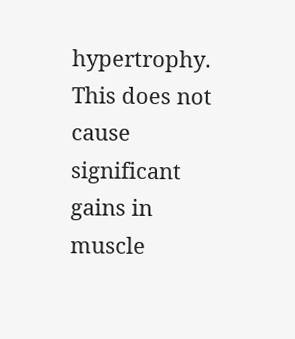hypertrophy. This does not cause significant gains in muscle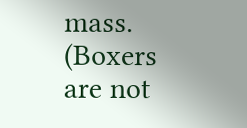mass. (Boxers are not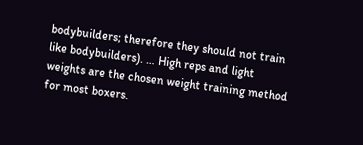bodybuilders; therefore they should not train like bodybuilders). … High reps and light weights are the chosen weight training method for most boxers.